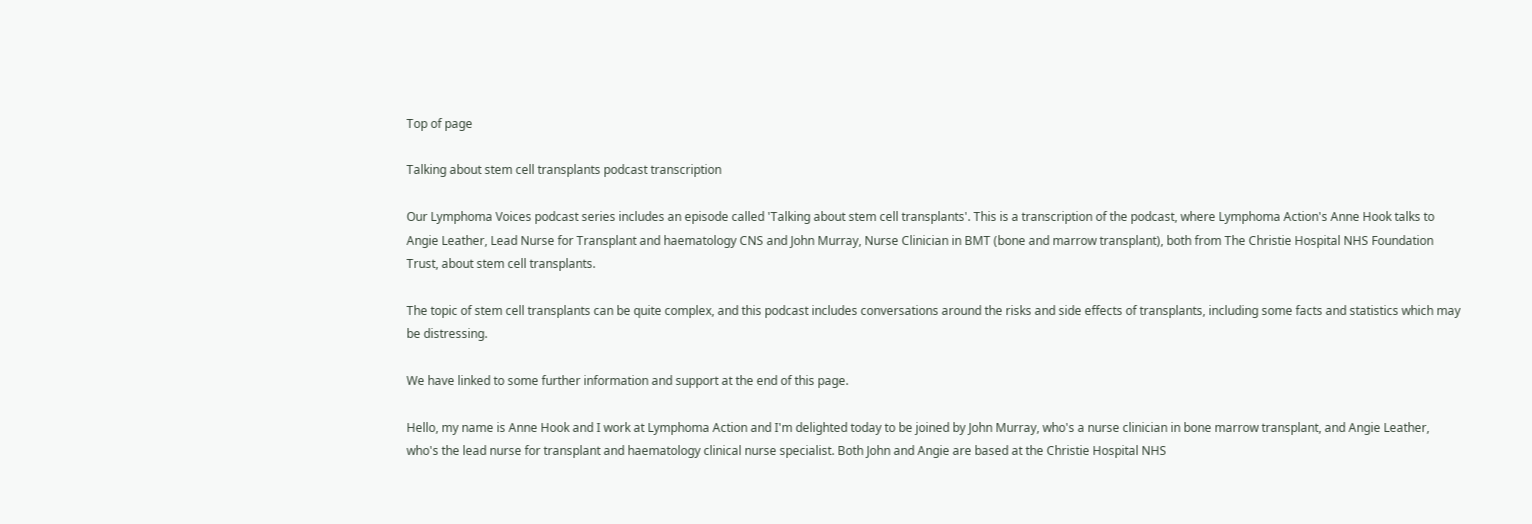Top of page

Talking about stem cell transplants podcast transcription

Our Lymphoma Voices podcast series includes an episode called 'Talking about stem cell transplants'. This is a transcription of the podcast, where Lymphoma Action's Anne Hook talks to Angie Leather, Lead Nurse for Transplant and haematology CNS and John Murray, Nurse Clinician in BMT (bone and marrow transplant), both from The Christie Hospital NHS Foundation Trust, about stem cell transplants.

The topic of stem cell transplants can be quite complex, and this podcast includes conversations around the risks and side effects of transplants, including some facts and statistics which may be distressing.

We have linked to some further information and support at the end of this page.

Hello, my name is Anne Hook and I work at Lymphoma Action and I'm delighted today to be joined by John Murray, who's a nurse clinician in bone marrow transplant, and Angie Leather, who's the lead nurse for transplant and haematology clinical nurse specialist. Both John and Angie are based at the Christie Hospital NHS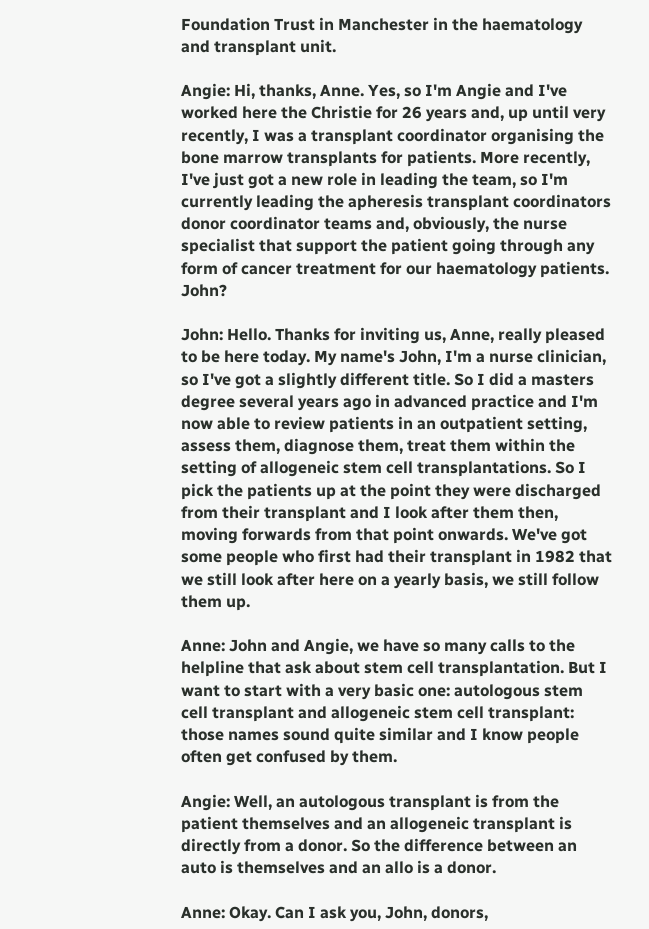Foundation Trust in Manchester in the haematology and transplant unit.

Angie: Hi, thanks, Anne. Yes, so I'm Angie and I've worked here the Christie for 26 years and, up until very recently, I was a transplant coordinator organising the bone marrow transplants for patients. More recently, I've just got a new role in leading the team, so I'm currently leading the apheresis transplant coordinators donor coordinator teams and, obviously, the nurse specialist that support the patient going through any form of cancer treatment for our haematology patients. John?

John: Hello. Thanks for inviting us, Anne, really pleased to be here today. My name's John, I'm a nurse clinician, so I've got a slightly different title. So I did a masters degree several years ago in advanced practice and I'm now able to review patients in an outpatient setting, assess them, diagnose them, treat them within the setting of allogeneic stem cell transplantations. So I pick the patients up at the point they were discharged from their transplant and I look after them then, moving forwards from that point onwards. We've got some people who first had their transplant in 1982 that we still look after here on a yearly basis, we still follow them up.

Anne: John and Angie, we have so many calls to the helpline that ask about stem cell transplantation. But I want to start with a very basic one: autologous stem cell transplant and allogeneic stem cell transplant: those names sound quite similar and I know people often get confused by them.

Angie: Well, an autologous transplant is from the patient themselves and an allogeneic transplant is directly from a donor. So the difference between an auto is themselves and an allo is a donor.

Anne: Okay. Can I ask you, John, donors,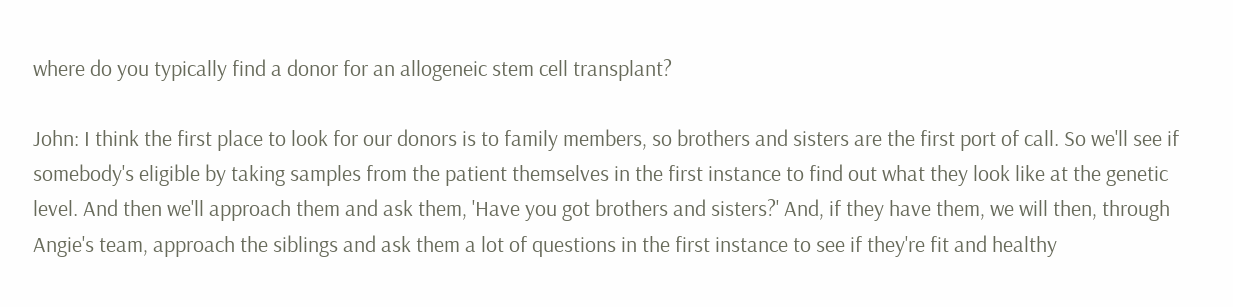where do you typically find a donor for an allogeneic stem cell transplant?

John: I think the first place to look for our donors is to family members, so brothers and sisters are the first port of call. So we'll see if somebody's eligible by taking samples from the patient themselves in the first instance to find out what they look like at the genetic level. And then we'll approach them and ask them, 'Have you got brothers and sisters?' And, if they have them, we will then, through Angie's team, approach the siblings and ask them a lot of questions in the first instance to see if they're fit and healthy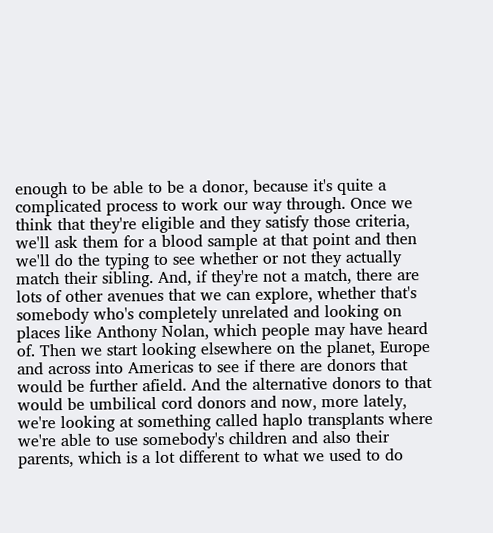enough to be able to be a donor, because it's quite a complicated process to work our way through. Once we think that they're eligible and they satisfy those criteria, we'll ask them for a blood sample at that point and then we'll do the typing to see whether or not they actually match their sibling. And, if they're not a match, there are lots of other avenues that we can explore, whether that's somebody who's completely unrelated and looking on places like Anthony Nolan, which people may have heard of. Then we start looking elsewhere on the planet, Europe and across into Americas to see if there are donors that would be further afield. And the alternative donors to that would be umbilical cord donors and now, more lately, we're looking at something called haplo transplants where we're able to use somebody's children and also their parents, which is a lot different to what we used to do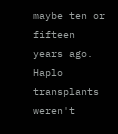maybe ten or fifteen years ago. Haplo transplants weren't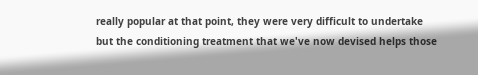really popular at that point, they were very difficult to undertake but the conditioning treatment that we've now devised helps those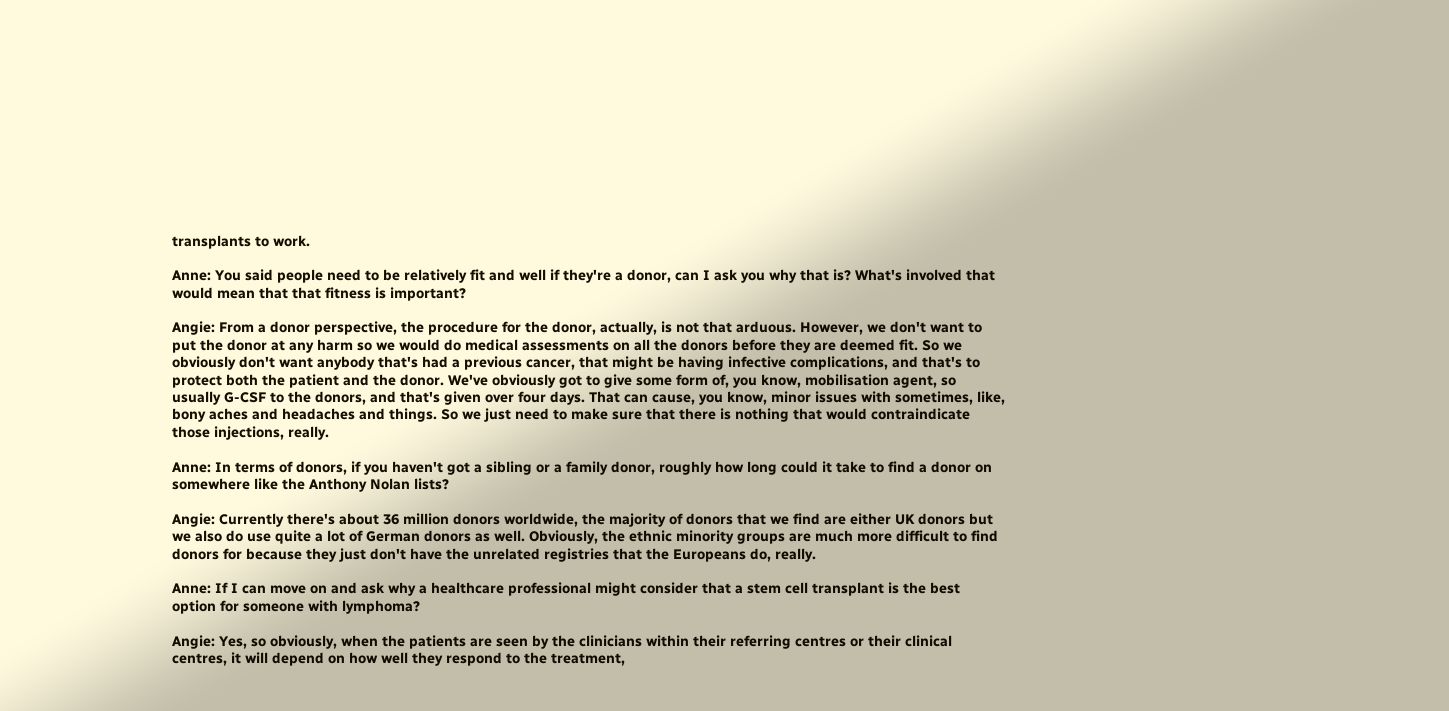transplants to work.

Anne: You said people need to be relatively fit and well if they're a donor, can I ask you why that is? What's involved that would mean that that fitness is important?

Angie: From a donor perspective, the procedure for the donor, actually, is not that arduous. However, we don't want to put the donor at any harm so we would do medical assessments on all the donors before they are deemed fit. So we obviously don't want anybody that's had a previous cancer, that might be having infective complications, and that's to protect both the patient and the donor. We've obviously got to give some form of, you know, mobilisation agent, so usually G-CSF to the donors, and that's given over four days. That can cause, you know, minor issues with sometimes, like, bony aches and headaches and things. So we just need to make sure that there is nothing that would contraindicate those injections, really.

Anne: In terms of donors, if you haven't got a sibling or a family donor, roughly how long could it take to find a donor on somewhere like the Anthony Nolan lists?

Angie: Currently there's about 36 million donors worldwide, the majority of donors that we find are either UK donors but we also do use quite a lot of German donors as well. Obviously, the ethnic minority groups are much more difficult to find donors for because they just don't have the unrelated registries that the Europeans do, really.

Anne: If I can move on and ask why a healthcare professional might consider that a stem cell transplant is the best option for someone with lymphoma?

Angie: Yes, so obviously, when the patients are seen by the clinicians within their referring centres or their clinical centres, it will depend on how well they respond to the treatment,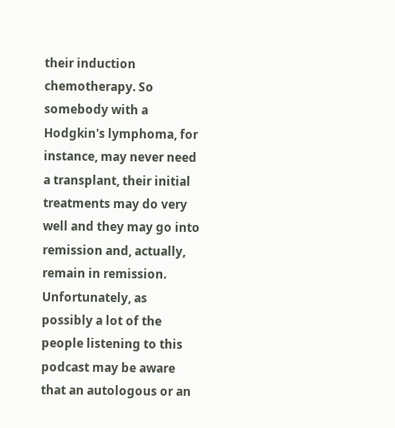their induction chemotherapy. So somebody with a Hodgkin's lymphoma, for instance, may never need a transplant, their initial treatments may do very well and they may go into remission and, actually, remain in remission. Unfortunately, as possibly a lot of the people listening to this podcast may be aware that an autologous or an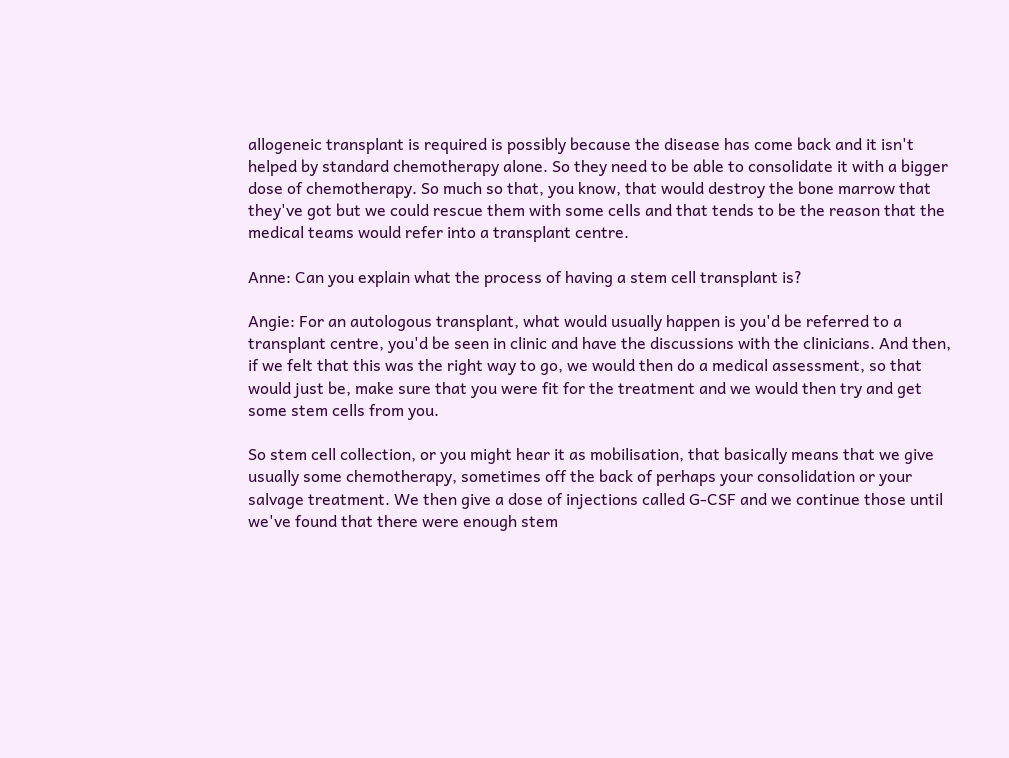allogeneic transplant is required is possibly because the disease has come back and it isn't helped by standard chemotherapy alone. So they need to be able to consolidate it with a bigger dose of chemotherapy. So much so that, you know, that would destroy the bone marrow that they've got but we could rescue them with some cells and that tends to be the reason that the medical teams would refer into a transplant centre.

Anne: Can you explain what the process of having a stem cell transplant is?

Angie: For an autologous transplant, what would usually happen is you'd be referred to a transplant centre, you'd be seen in clinic and have the discussions with the clinicians. And then, if we felt that this was the right way to go, we would then do a medical assessment, so that would just be, make sure that you were fit for the treatment and we would then try and get some stem cells from you.

So stem cell collection, or you might hear it as mobilisation, that basically means that we give usually some chemotherapy, sometimes off the back of perhaps your consolidation or your salvage treatment. We then give a dose of injections called G-CSF and we continue those until we've found that there were enough stem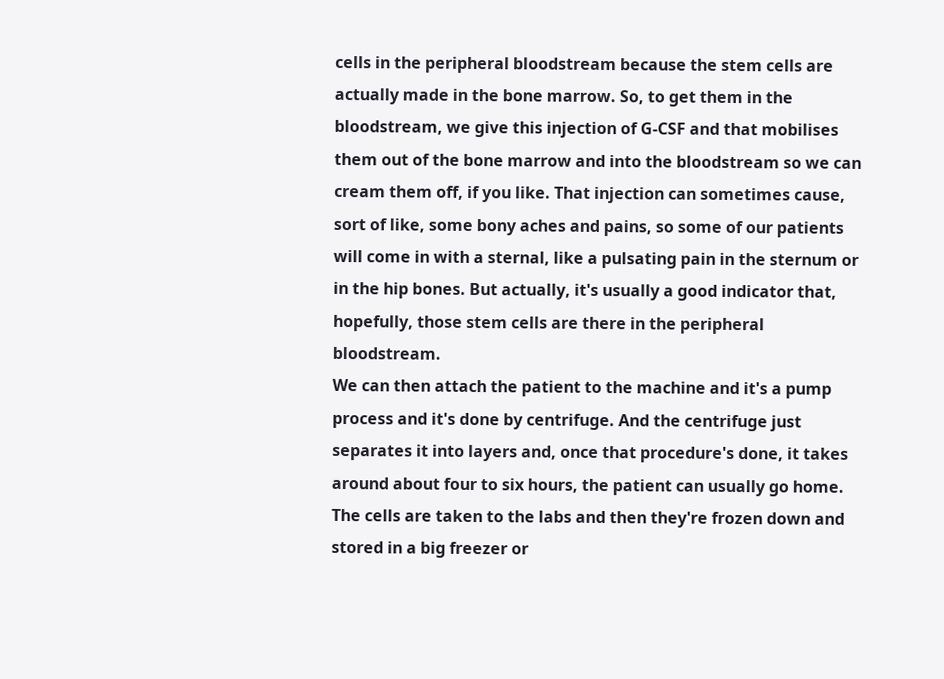cells in the peripheral bloodstream because the stem cells are actually made in the bone marrow. So, to get them in the bloodstream, we give this injection of G-CSF and that mobilises them out of the bone marrow and into the bloodstream so we can cream them off, if you like. That injection can sometimes cause, sort of like, some bony aches and pains, so some of our patients will come in with a sternal, like a pulsating pain in the sternum or in the hip bones. But actually, it's usually a good indicator that, hopefully, those stem cells are there in the peripheral bloodstream.
We can then attach the patient to the machine and it's a pump process and it's done by centrifuge. And the centrifuge just separates it into layers and, once that procedure's done, it takes around about four to six hours, the patient can usually go home. The cells are taken to the labs and then they're frozen down and stored in a big freezer or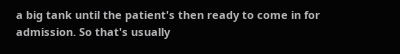a big tank until the patient's then ready to come in for admission. So that's usually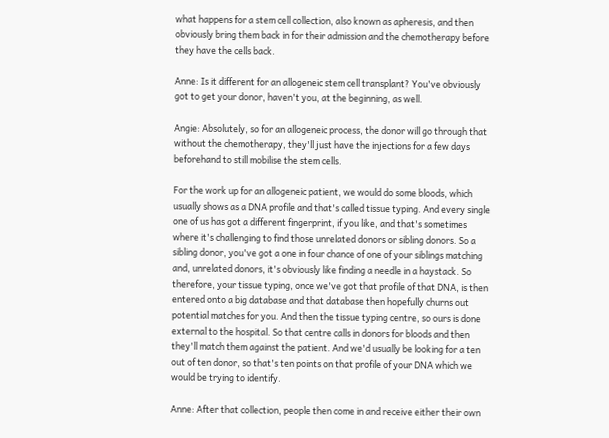what happens for a stem cell collection, also known as apheresis, and then obviously bring them back in for their admission and the chemotherapy before they have the cells back.

Anne: Is it different for an allogeneic stem cell transplant? You've obviously got to get your donor, haven't you, at the beginning, as well.

Angie: Absolutely, so for an allogeneic process, the donor will go through that without the chemotherapy, they'll just have the injections for a few days beforehand to still mobilise the stem cells.

For the work up for an allogeneic patient, we would do some bloods, which usually shows as a DNA profile and that's called tissue typing. And every single one of us has got a different fingerprint, if you like, and that's sometimes where it's challenging to find those unrelated donors or sibling donors. So a sibling donor, you've got a one in four chance of one of your siblings matching and, unrelated donors, it's obviously like finding a needle in a haystack. So therefore, your tissue typing, once we've got that profile of that DNA, is then entered onto a big database and that database then hopefully churns out potential matches for you. And then the tissue typing centre, so ours is done external to the hospital. So that centre calls in donors for bloods and then they'll match them against the patient. And we'd usually be looking for a ten out of ten donor, so that's ten points on that profile of your DNA which we would be trying to identify.

Anne: After that collection, people then come in and receive either their own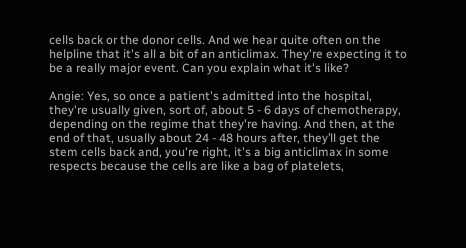cells back or the donor cells. And we hear quite often on the helpline that it's all a bit of an anticlimax. They're expecting it to be a really major event. Can you explain what it's like?

Angie: Yes, so once a patient's admitted into the hospital, they're usually given, sort of, about 5 - 6 days of chemotherapy, depending on the regime that they're having. And then, at the end of that, usually about 24 - 48 hours after, they’ll get the stem cells back and, you're right, it's a big anticlimax in some respects because the cells are like a bag of platelets,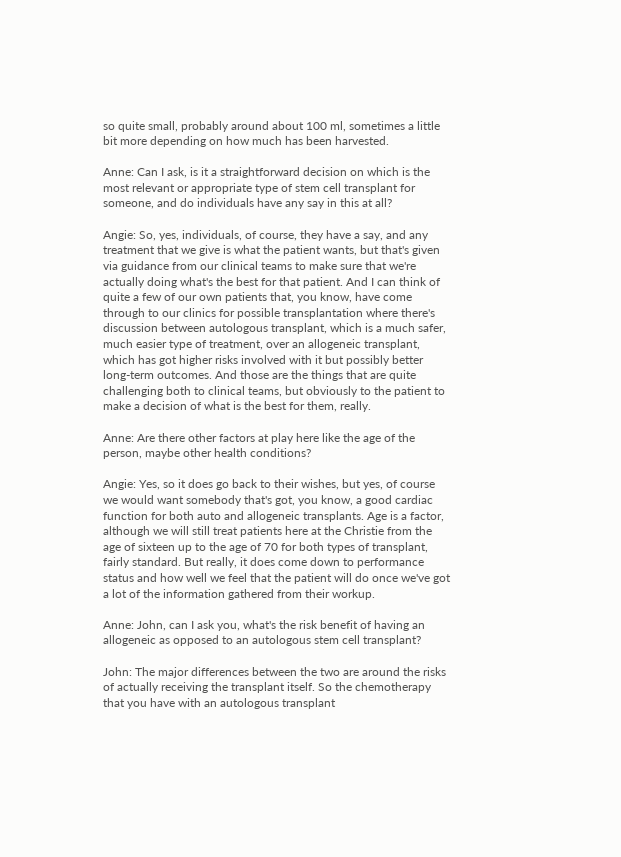so quite small, probably around about 100 ml, sometimes a little bit more depending on how much has been harvested.

Anne: Can I ask, is it a straightforward decision on which is the most relevant or appropriate type of stem cell transplant for someone, and do individuals have any say in this at all?

Angie: So, yes, individuals, of course, they have a say, and any treatment that we give is what the patient wants, but that's given via guidance from our clinical teams to make sure that we're actually doing what's the best for that patient. And I can think of quite a few of our own patients that, you know, have come through to our clinics for possible transplantation where there's discussion between autologous transplant, which is a much safer, much easier type of treatment, over an allogeneic transplant, which has got higher risks involved with it but possibly better long-term outcomes. And those are the things that are quite challenging both to clinical teams, but obviously to the patient to make a decision of what is the best for them, really.

Anne: Are there other factors at play here like the age of the person, maybe other health conditions?

Angie: Yes, so it does go back to their wishes, but yes, of course we would want somebody that's got, you know, a good cardiac function for both auto and allogeneic transplants. Age is a factor, although we will still treat patients here at the Christie from the age of sixteen up to the age of 70 for both types of transplant, fairly standard. But really, it does come down to performance status and how well we feel that the patient will do once we've got a lot of the information gathered from their workup.

Anne: John, can I ask you, what's the risk benefit of having an allogeneic as opposed to an autologous stem cell transplant?

John: The major differences between the two are around the risks of actually receiving the transplant itself. So the chemotherapy that you have with an autologous transplant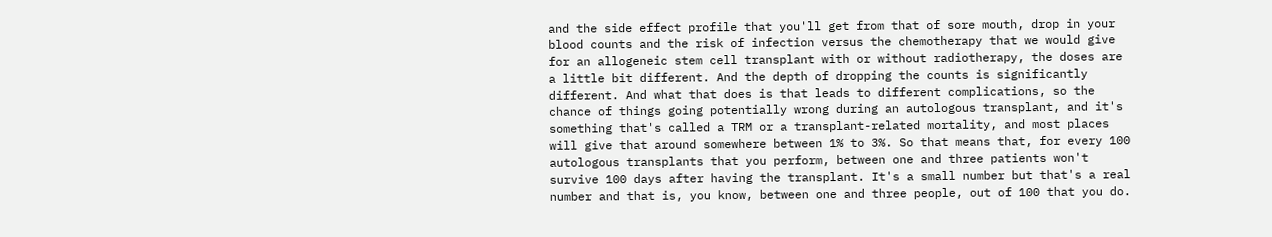and the side effect profile that you'll get from that of sore mouth, drop in your blood counts and the risk of infection versus the chemotherapy that we would give for an allogeneic stem cell transplant with or without radiotherapy, the doses are a little bit different. And the depth of dropping the counts is significantly different. And what that does is that leads to different complications, so the chance of things going potentially wrong during an autologous transplant, and it's something that's called a TRM or a transplant-related mortality, and most places will give that around somewhere between 1% to 3%. So that means that, for every 100 autologous transplants that you perform, between one and three patients won't survive 100 days after having the transplant. It's a small number but that's a real number and that is, you know, between one and three people, out of 100 that you do.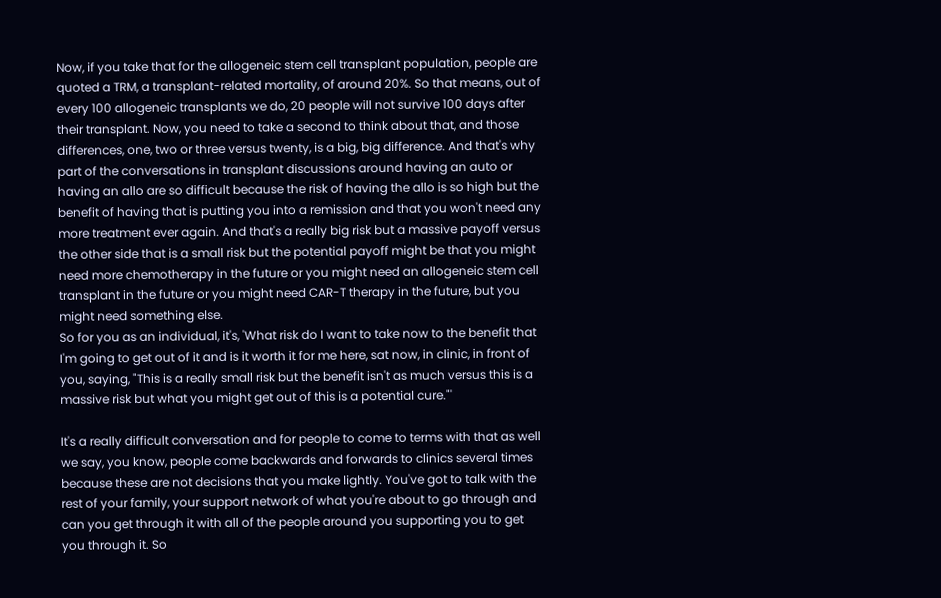Now, if you take that for the allogeneic stem cell transplant population, people are quoted a TRM, a transplant-related mortality, of around 20%. So that means, out of every 100 allogeneic transplants we do, 20 people will not survive 100 days after their transplant. Now, you need to take a second to think about that, and those differences, one, two or three versus twenty, is a big, big difference. And that's why part of the conversations in transplant discussions around having an auto or having an allo are so difficult because the risk of having the allo is so high but the benefit of having that is putting you into a remission and that you won't need any more treatment ever again. And that's a really big risk but a massive payoff versus the other side that is a small risk but the potential payoff might be that you might need more chemotherapy in the future or you might need an allogeneic stem cell transplant in the future or you might need CAR-T therapy in the future, but you might need something else.
So for you as an individual, it's, 'What risk do I want to take now to the benefit that I'm going to get out of it and is it worth it for me here, sat now, in clinic, in front of you, saying, "This is a really small risk but the benefit isn't as much versus this is a massive risk but what you might get out of this is a potential cure."'

It's a really difficult conversation and for people to come to terms with that as well we say, you know, people come backwards and forwards to clinics several times because these are not decisions that you make lightly. You've got to talk with the rest of your family, your support network of what you're about to go through and can you get through it with all of the people around you supporting you to get you through it. So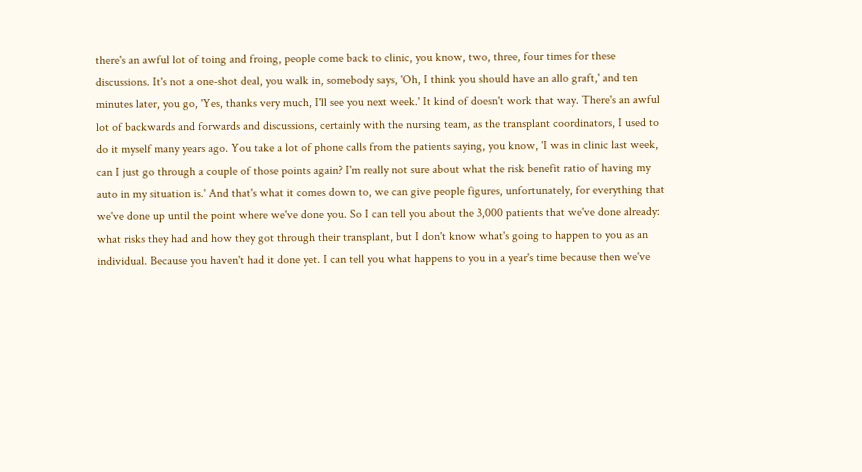there's an awful lot of toing and froing, people come back to clinic, you know, two, three, four times for these discussions. It's not a one-shot deal, you walk in, somebody says, 'Oh, I think you should have an allo graft,' and ten minutes later, you go, 'Yes, thanks very much, I'll see you next week.' It kind of doesn't work that way. There's an awful lot of backwards and forwards and discussions, certainly with the nursing team, as the transplant coordinators, I used to do it myself many years ago. You take a lot of phone calls from the patients saying, you know, 'I was in clinic last week, can I just go through a couple of those points again? I'm really not sure about what the risk benefit ratio of having my auto in my situation is.' And that's what it comes down to, we can give people figures, unfortunately, for everything that we've done up until the point where we've done you. So I can tell you about the 3,000 patients that we've done already: what risks they had and how they got through their transplant, but I don't know what's going to happen to you as an individual. Because you haven't had it done yet. I can tell you what happens to you in a year's time because then we've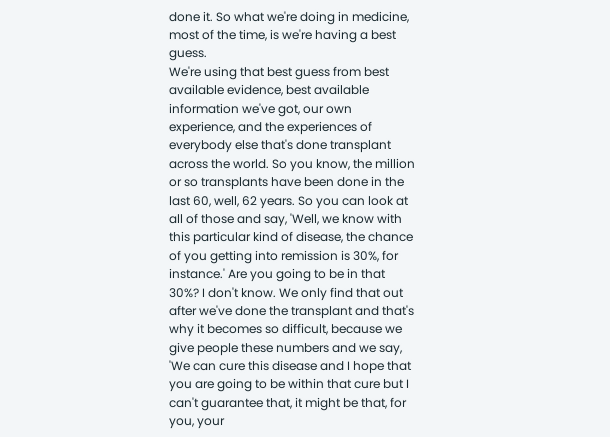done it. So what we're doing in medicine, most of the time, is we're having a best guess.
We're using that best guess from best available evidence, best available information we've got, our own experience, and the experiences of everybody else that's done transplant across the world. So you know, the million or so transplants have been done in the last 60, well, 62 years. So you can look at all of those and say, 'Well, we know with this particular kind of disease, the chance of you getting into remission is 30%, for instance.' Are you going to be in that 30%? I don't know. We only find that out after we've done the transplant and that's why it becomes so difficult, because we give people these numbers and we say, 'We can cure this disease and I hope that you are going to be within that cure but I can't guarantee that, it might be that, for you, your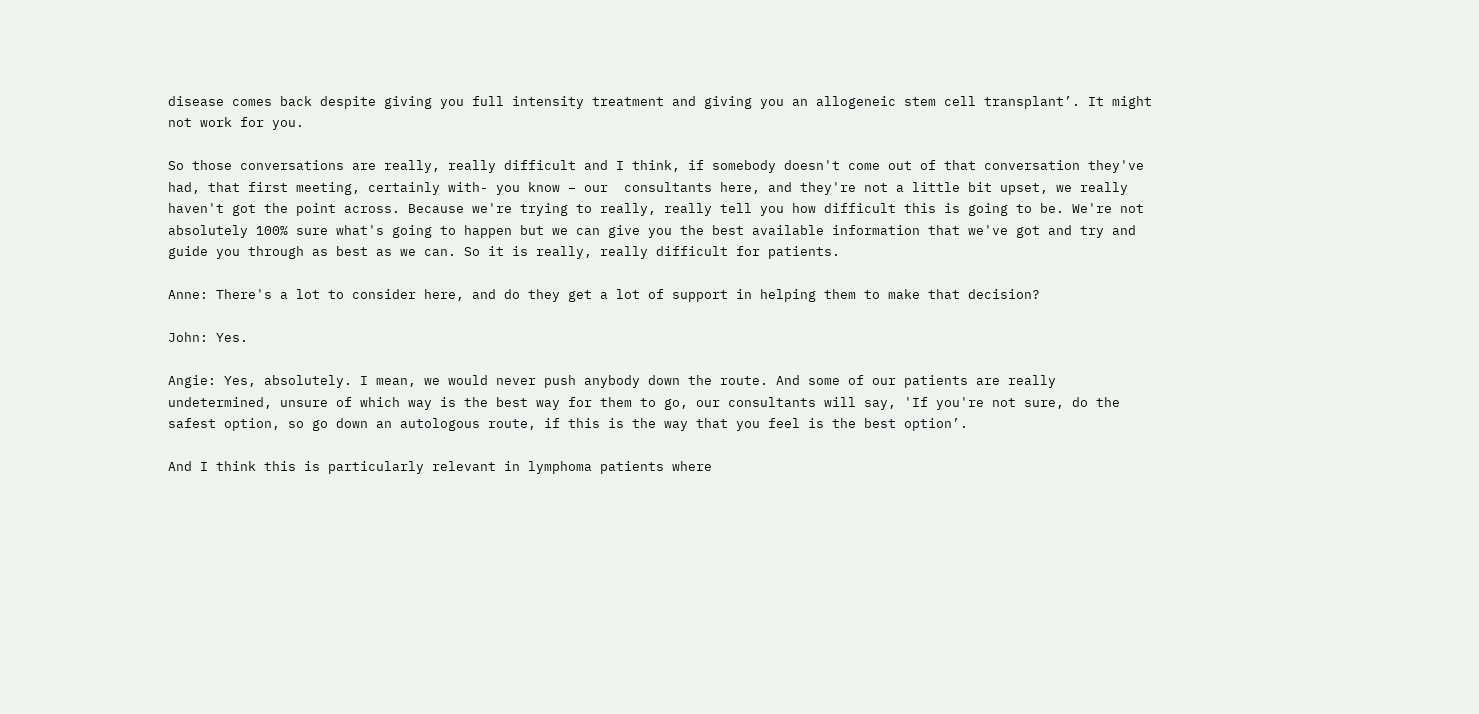disease comes back despite giving you full intensity treatment and giving you an allogeneic stem cell transplant’. It might not work for you.

So those conversations are really, really difficult and I think, if somebody doesn't come out of that conversation they've had, that first meeting, certainly with- you know – our  consultants here, and they're not a little bit upset, we really haven't got the point across. Because we're trying to really, really tell you how difficult this is going to be. We're not absolutely 100% sure what's going to happen but we can give you the best available information that we've got and try and guide you through as best as we can. So it is really, really difficult for patients.

Anne: There's a lot to consider here, and do they get a lot of support in helping them to make that decision?

John: Yes.

Angie: Yes, absolutely. I mean, we would never push anybody down the route. And some of our patients are really undetermined, unsure of which way is the best way for them to go, our consultants will say, 'If you're not sure, do the safest option, so go down an autologous route, if this is the way that you feel is the best option’.

And I think this is particularly relevant in lymphoma patients where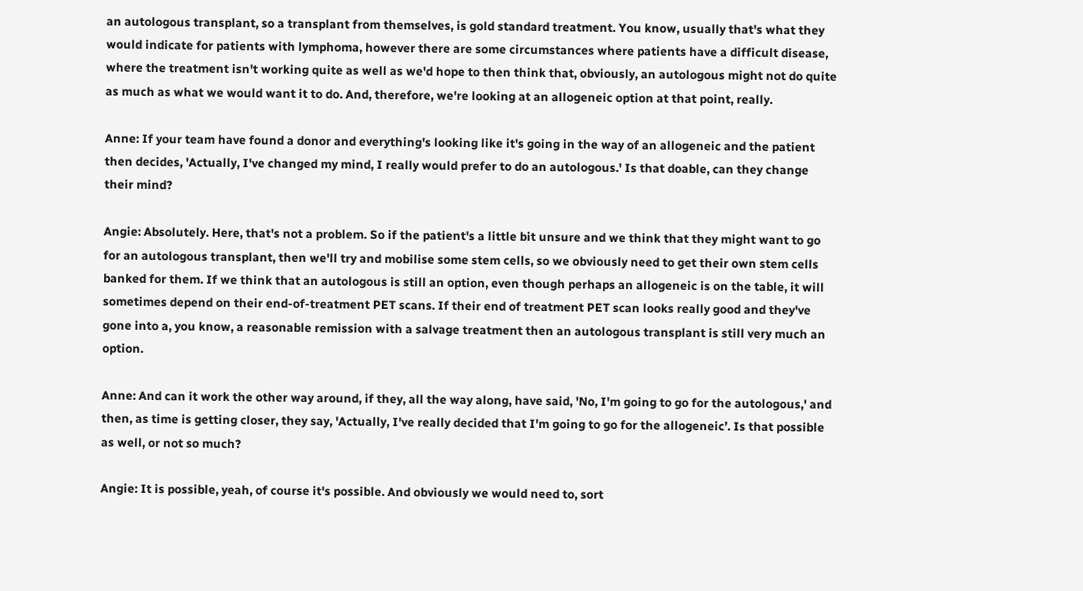an autologous transplant, so a transplant from themselves, is gold standard treatment. You know, usually that's what they would indicate for patients with lymphoma, however there are some circumstances where patients have a difficult disease, where the treatment isn't working quite as well as we'd hope to then think that, obviously, an autologous might not do quite as much as what we would want it to do. And, therefore, we're looking at an allogeneic option at that point, really.

Anne: If your team have found a donor and everything's looking like it's going in the way of an allogeneic and the patient then decides, 'Actually, I've changed my mind, I really would prefer to do an autologous.' Is that doable, can they change their mind?

Angie: Absolutely. Here, that's not a problem. So if the patient's a little bit unsure and we think that they might want to go for an autologous transplant, then we'll try and mobilise some stem cells, so we obviously need to get their own stem cells banked for them. If we think that an autologous is still an option, even though perhaps an allogeneic is on the table, it will sometimes depend on their end-of-treatment PET scans. If their end of treatment PET scan looks really good and they've gone into a, you know, a reasonable remission with a salvage treatment then an autologous transplant is still very much an option.

Anne: And can it work the other way around, if they, all the way along, have said, 'No, I'm going to go for the autologous,' and then, as time is getting closer, they say, 'Actually, I've really decided that I'm going to go for the allogeneic’. Is that possible as well, or not so much?

Angie: It is possible, yeah, of course it's possible. And obviously we would need to, sort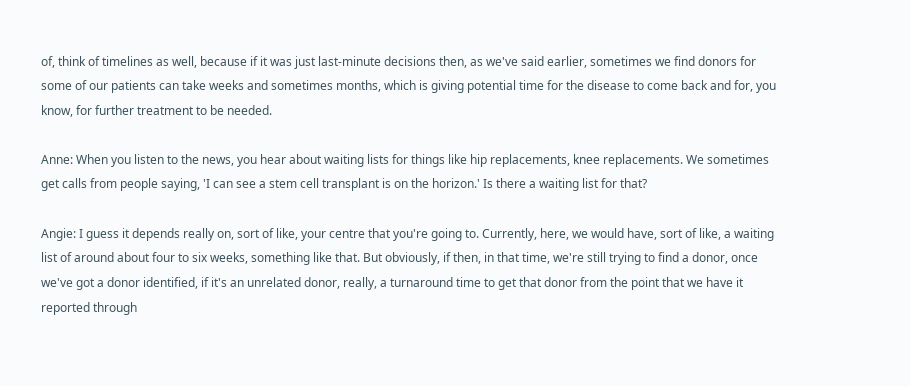of, think of timelines as well, because if it was just last-minute decisions then, as we've said earlier, sometimes we find donors for some of our patients can take weeks and sometimes months, which is giving potential time for the disease to come back and for, you know, for further treatment to be needed.

Anne: When you listen to the news, you hear about waiting lists for things like hip replacements, knee replacements. We sometimes get calls from people saying, 'I can see a stem cell transplant is on the horizon.' Is there a waiting list for that?

Angie: I guess it depends really on, sort of like, your centre that you're going to. Currently, here, we would have, sort of like, a waiting list of around about four to six weeks, something like that. But obviously, if then, in that time, we're still trying to find a donor, once we've got a donor identified, if it's an unrelated donor, really, a turnaround time to get that donor from the point that we have it reported through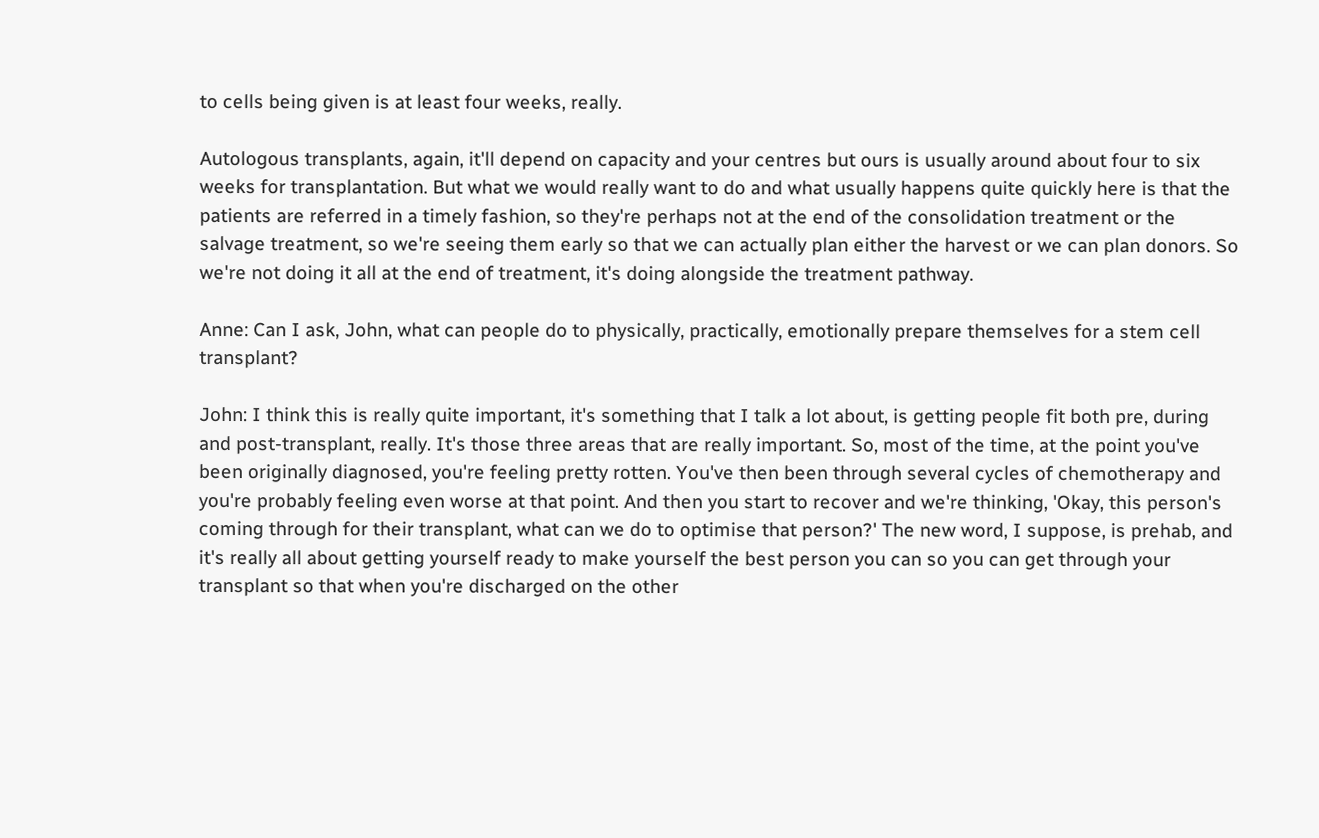to cells being given is at least four weeks, really.

Autologous transplants, again, it'll depend on capacity and your centres but ours is usually around about four to six weeks for transplantation. But what we would really want to do and what usually happens quite quickly here is that the patients are referred in a timely fashion, so they're perhaps not at the end of the consolidation treatment or the salvage treatment, so we're seeing them early so that we can actually plan either the harvest or we can plan donors. So we're not doing it all at the end of treatment, it's doing alongside the treatment pathway.

Anne: Can I ask, John, what can people do to physically, practically, emotionally prepare themselves for a stem cell transplant?

John: I think this is really quite important, it's something that I talk a lot about, is getting people fit both pre, during and post-transplant, really. It's those three areas that are really important. So, most of the time, at the point you've been originally diagnosed, you're feeling pretty rotten. You've then been through several cycles of chemotherapy and you're probably feeling even worse at that point. And then you start to recover and we're thinking, 'Okay, this person's coming through for their transplant, what can we do to optimise that person?' The new word, I suppose, is prehab, and it's really all about getting yourself ready to make yourself the best person you can so you can get through your transplant so that when you're discharged on the other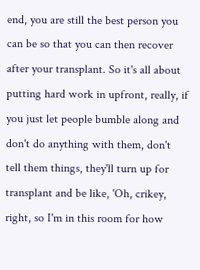end, you are still the best person you can be so that you can then recover after your transplant. So it's all about putting hard work in upfront, really, if you just let people bumble along and don't do anything with them, don't tell them things, they'll turn up for transplant and be like, 'Oh, crikey, right, so I'm in this room for how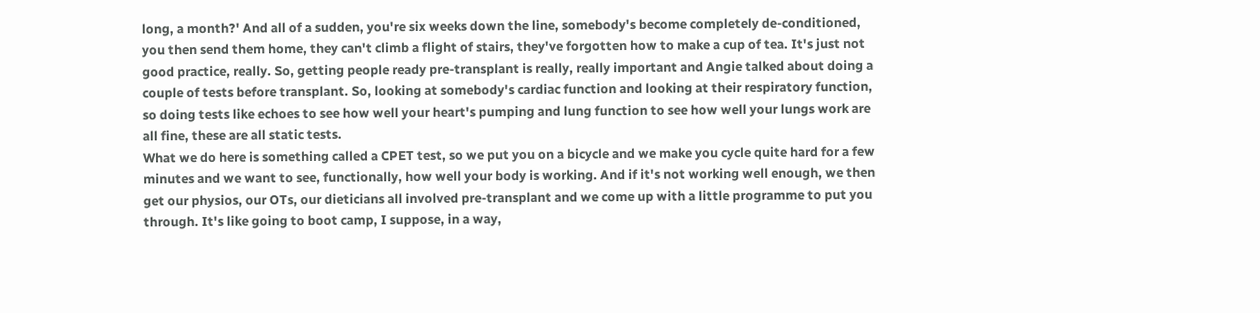long, a month?' And all of a sudden, you're six weeks down the line, somebody's become completely de-conditioned, you then send them home, they can't climb a flight of stairs, they've forgotten how to make a cup of tea. It's just not good practice, really. So, getting people ready pre-transplant is really, really important and Angie talked about doing a couple of tests before transplant. So, looking at somebody's cardiac function and looking at their respiratory function, so doing tests like echoes to see how well your heart's pumping and lung function to see how well your lungs work are all fine, these are all static tests.
What we do here is something called a CPET test, so we put you on a bicycle and we make you cycle quite hard for a few minutes and we want to see, functionally, how well your body is working. And if it's not working well enough, we then get our physios, our OTs, our dieticians all involved pre-transplant and we come up with a little programme to put you through. It's like going to boot camp, I suppose, in a way,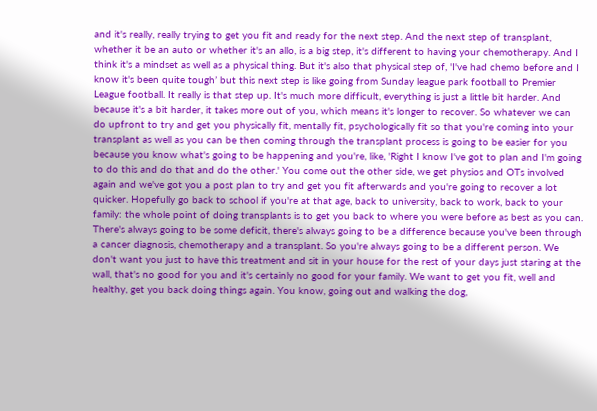and it's really, really trying to get you fit and ready for the next step. And the next step of transplant, whether it be an auto or whether it's an allo, is a big step, it's different to having your chemotherapy. And I think it's a mindset as well as a physical thing. But it's also that physical step of, 'I've had chemo before and I know it's been quite tough’ but this next step is like going from Sunday league park football to Premier League football. It really is that step up. It's much more difficult, everything is just a little bit harder. And because it's a bit harder, it takes more out of you, which means it's longer to recover. So whatever we can do upfront to try and get you physically fit, mentally fit, psychologically fit so that you're coming into your transplant as well as you can be then coming through the transplant process is going to be easier for you because you know what's going to be happening and you're, like, 'Right I know I've got to plan and I'm going to do this and do that and do the other.' You come out the other side, we get physios and OTs involved again and we've got you a post plan to try and get you fit afterwards and you're going to recover a lot quicker. Hopefully go back to school if you're at that age, back to university, back to work, back to your family: the whole point of doing transplants is to get you back to where you were before as best as you can.
There's always going to be some deficit, there's always going to be a difference because you've been through a cancer diagnosis, chemotherapy and a transplant. So you're always going to be a different person. We don't want you just to have this treatment and sit in your house for the rest of your days just staring at the wall, that's no good for you and it's certainly no good for your family. We want to get you fit, well and healthy, get you back doing things again. You know, going out and walking the dog,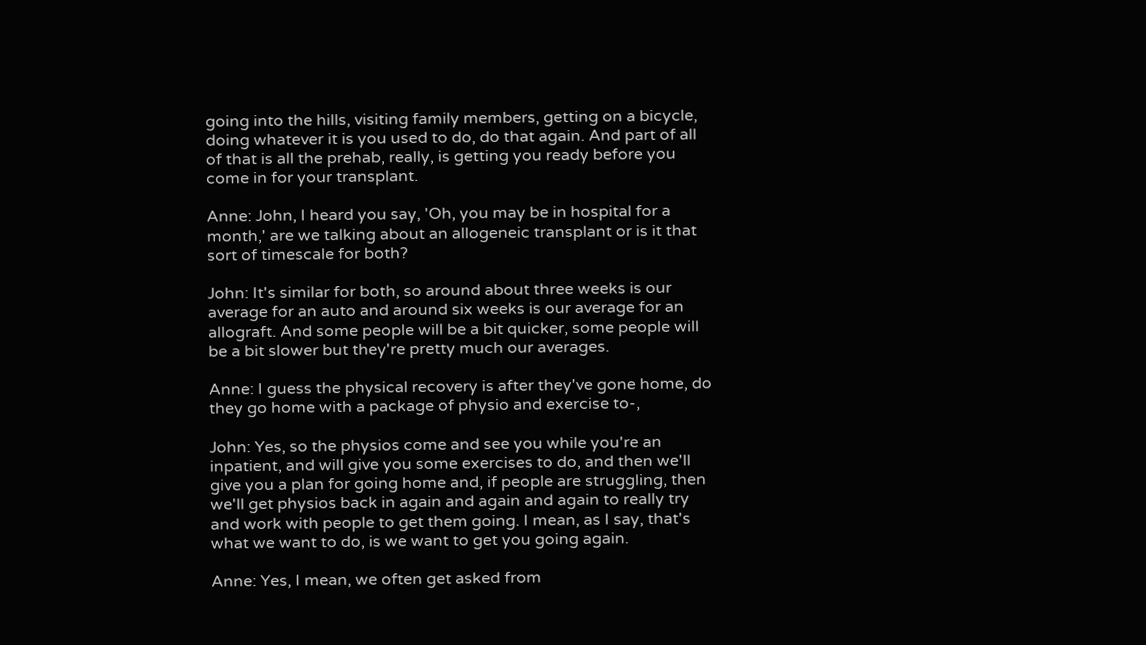going into the hills, visiting family members, getting on a bicycle, doing whatever it is you used to do, do that again. And part of all of that is all the prehab, really, is getting you ready before you come in for your transplant.

Anne: John, I heard you say, 'Oh, you may be in hospital for a month,' are we talking about an allogeneic transplant or is it that sort of timescale for both?

John: It's similar for both, so around about three weeks is our average for an auto and around six weeks is our average for an allograft. And some people will be a bit quicker, some people will be a bit slower but they're pretty much our averages.

Anne: I guess the physical recovery is after they've gone home, do they go home with a package of physio and exercise to-,

John: Yes, so the physios come and see you while you're an inpatient, and will give you some exercises to do, and then we'll give you a plan for going home and, if people are struggling, then we'll get physios back in again and again and again to really try and work with people to get them going. I mean, as I say, that's what we want to do, is we want to get you going again.

Anne: Yes, I mean, we often get asked from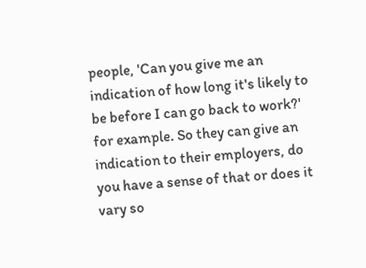people, 'Can you give me an indication of how long it's likely to be before I can go back to work?' for example. So they can give an indication to their employers, do you have a sense of that or does it vary so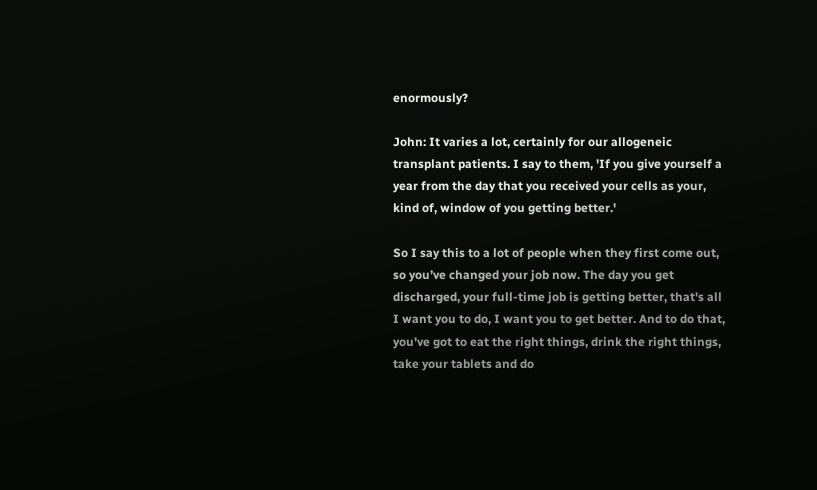enormously?

John: It varies a lot, certainly for our allogeneic transplant patients. I say to them, 'If you give yourself a year from the day that you received your cells as your, kind of, window of you getting better.'

So I say this to a lot of people when they first come out, so you’ve changed your job now. The day you get discharged, your full-time job is getting better, that's all I want you to do, I want you to get better. And to do that, you've got to eat the right things, drink the right things, take your tablets and do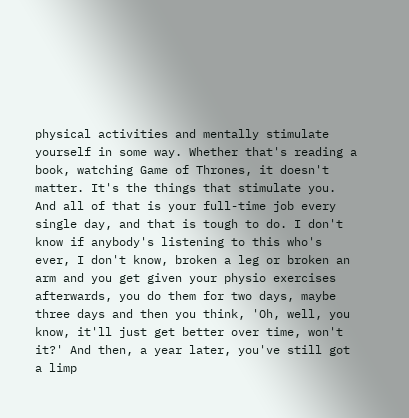physical activities and mentally stimulate yourself in some way. Whether that's reading a book, watching Game of Thrones, it doesn't matter. It's the things that stimulate you. And all of that is your full-time job every single day, and that is tough to do. I don't know if anybody's listening to this who's ever, I don't know, broken a leg or broken an arm and you get given your physio exercises afterwards, you do them for two days, maybe three days and then you think, 'Oh, well, you know, it'll just get better over time, won't it?' And then, a year later, you've still got a limp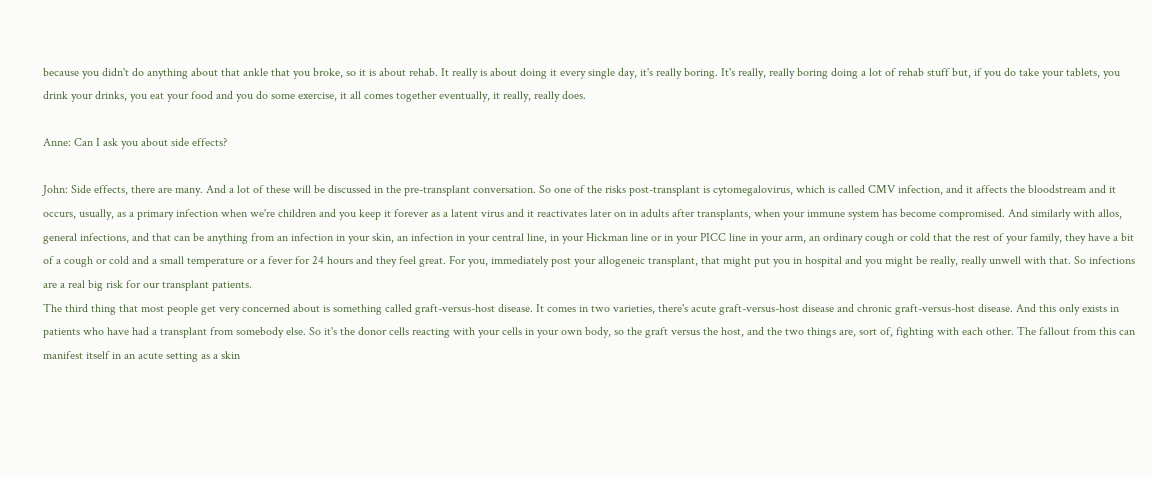because you didn't do anything about that ankle that you broke, so it is about rehab. It really is about doing it every single day, it's really boring. It's really, really boring doing a lot of rehab stuff but, if you do take your tablets, you drink your drinks, you eat your food and you do some exercise, it all comes together eventually, it really, really does.

Anne: Can I ask you about side effects?

John: Side effects, there are many. And a lot of these will be discussed in the pre-transplant conversation. So one of the risks post-transplant is cytomegalovirus, which is called CMV infection, and it affects the bloodstream and it occurs, usually, as a primary infection when we're children and you keep it forever as a latent virus and it reactivates later on in adults after transplants, when your immune system has become compromised. And similarly with allos, general infections, and that can be anything from an infection in your skin, an infection in your central line, in your Hickman line or in your PICC line in your arm, an ordinary cough or cold that the rest of your family, they have a bit of a cough or cold and a small temperature or a fever for 24 hours and they feel great. For you, immediately post your allogeneic transplant, that might put you in hospital and you might be really, really unwell with that. So infections are a real big risk for our transplant patients.
The third thing that most people get very concerned about is something called graft-versus-host disease. It comes in two varieties, there's acute graft-versus-host disease and chronic graft-versus-host disease. And this only exists in patients who have had a transplant from somebody else. So it's the donor cells reacting with your cells in your own body, so the graft versus the host, and the two things are, sort of, fighting with each other. The fallout from this can manifest itself in an acute setting as a skin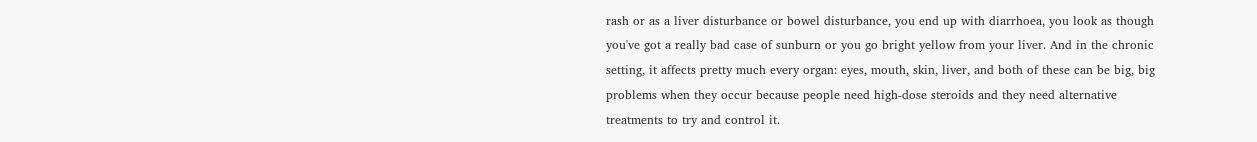rash or as a liver disturbance or bowel disturbance, you end up with diarrhoea, you look as though you've got a really bad case of sunburn or you go bright yellow from your liver. And in the chronic setting, it affects pretty much every organ: eyes, mouth, skin, liver, and both of these can be big, big problems when they occur because people need high-dose steroids and they need alternative treatments to try and control it.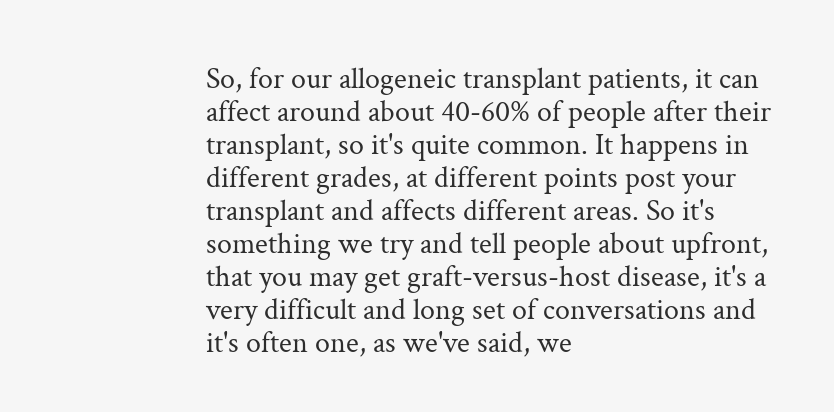So, for our allogeneic transplant patients, it can affect around about 40-60% of people after their transplant, so it's quite common. It happens in different grades, at different points post your transplant and affects different areas. So it's something we try and tell people about upfront, that you may get graft-versus-host disease, it's a very difficult and long set of conversations and it's often one, as we've said, we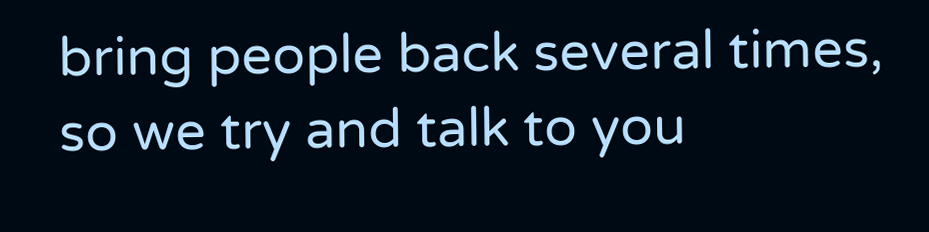bring people back several times, so we try and talk to you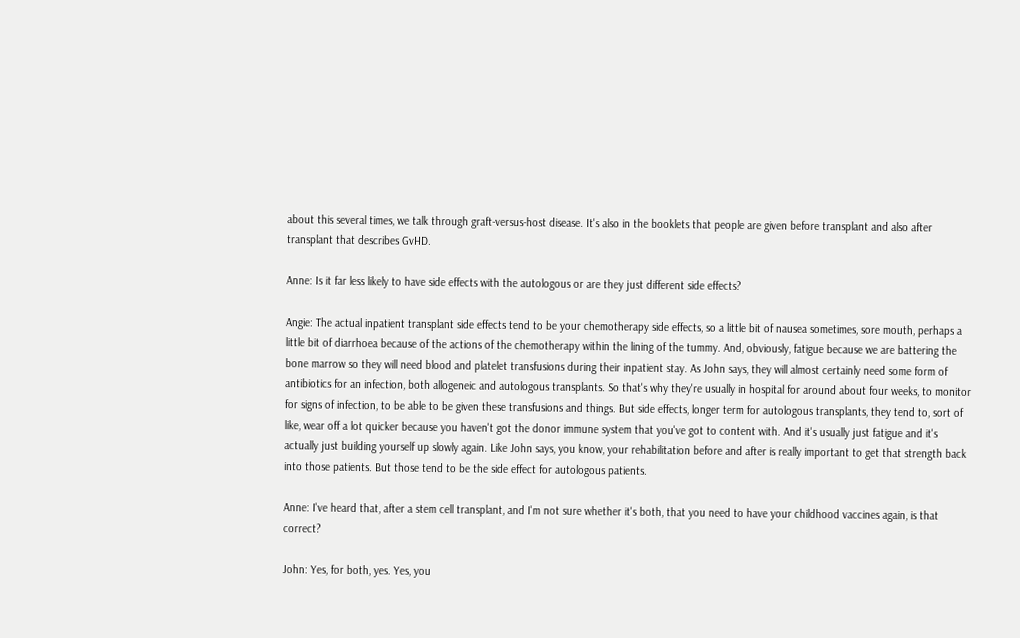about this several times, we talk through graft-versus-host disease. It's also in the booklets that people are given before transplant and also after transplant that describes GvHD.

Anne: Is it far less likely to have side effects with the autologous or are they just different side effects?

Angie: The actual inpatient transplant side effects tend to be your chemotherapy side effects, so a little bit of nausea sometimes, sore mouth, perhaps a little bit of diarrhoea because of the actions of the chemotherapy within the lining of the tummy. And, obviously, fatigue because we are battering the bone marrow so they will need blood and platelet transfusions during their inpatient stay. As John says, they will almost certainly need some form of antibiotics for an infection, both allogeneic and autologous transplants. So that's why they're usually in hospital for around about four weeks, to monitor for signs of infection, to be able to be given these transfusions and things. But side effects, longer term for autologous transplants, they tend to, sort of like, wear off a lot quicker because you haven't got the donor immune system that you've got to content with. And it's usually just fatigue and it's actually just building yourself up slowly again. Like John says, you know, your rehabilitation before and after is really important to get that strength back into those patients. But those tend to be the side effect for autologous patients.

Anne: I've heard that, after a stem cell transplant, and I'm not sure whether it's both, that you need to have your childhood vaccines again, is that correct?

John: Yes, for both, yes. Yes, you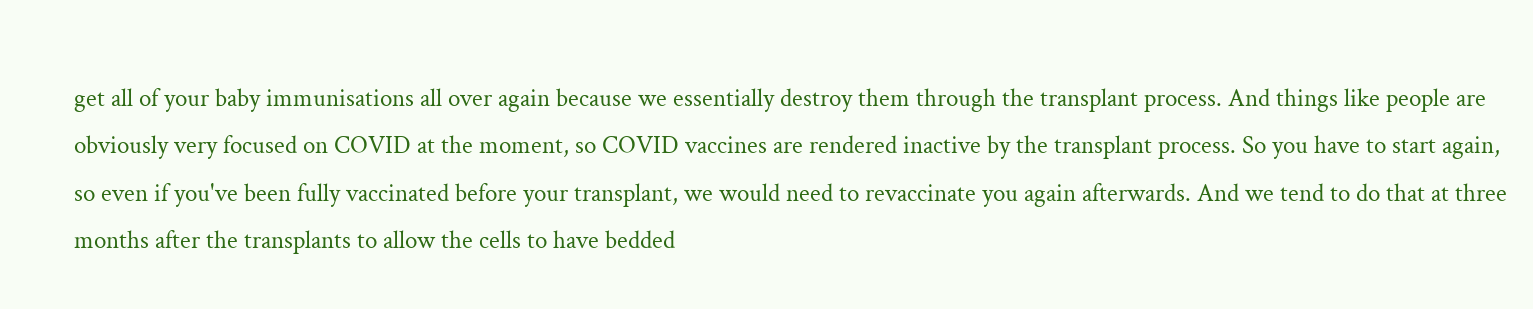get all of your baby immunisations all over again because we essentially destroy them through the transplant process. And things like people are obviously very focused on COVID at the moment, so COVID vaccines are rendered inactive by the transplant process. So you have to start again, so even if you've been fully vaccinated before your transplant, we would need to revaccinate you again afterwards. And we tend to do that at three months after the transplants to allow the cells to have bedded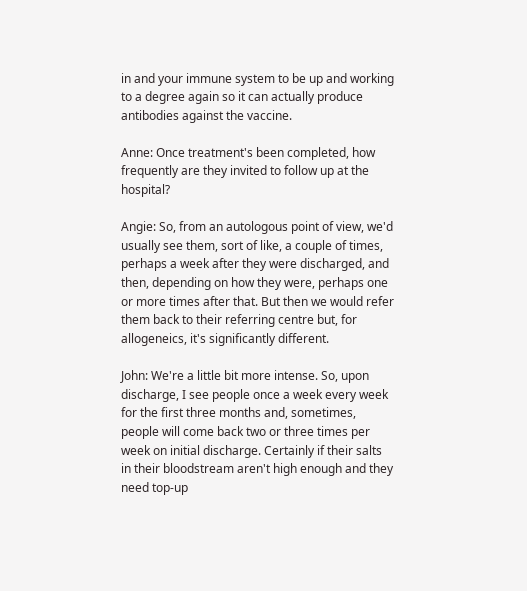in and your immune system to be up and working to a degree again so it can actually produce antibodies against the vaccine.

Anne: Once treatment's been completed, how frequently are they invited to follow up at the hospital?

Angie: So, from an autologous point of view, we'd usually see them, sort of like, a couple of times, perhaps a week after they were discharged, and then, depending on how they were, perhaps one or more times after that. But then we would refer them back to their referring centre but, for allogeneics, it's significantly different.

John: We're a little bit more intense. So, upon discharge, I see people once a week every week for the first three months and, sometimes, people will come back two or three times per week on initial discharge. Certainly if their salts in their bloodstream aren't high enough and they need top-up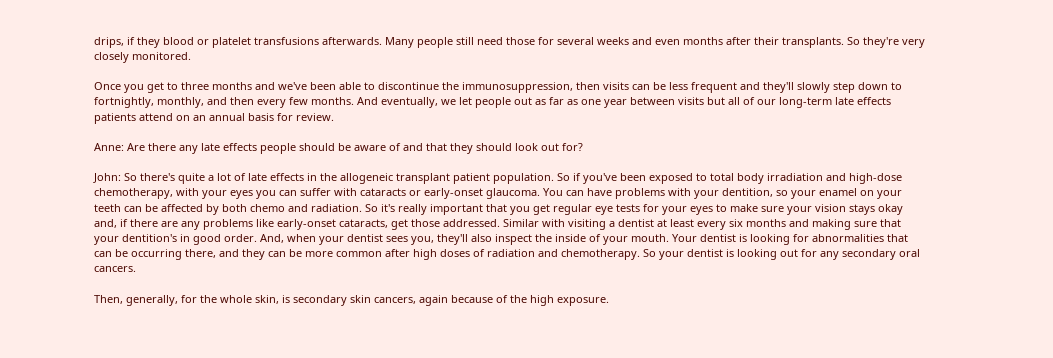drips, if they blood or platelet transfusions afterwards. Many people still need those for several weeks and even months after their transplants. So they're very closely monitored.

Once you get to three months and we've been able to discontinue the immunosuppression, then visits can be less frequent and they'll slowly step down to fortnightly, monthly, and then every few months. And eventually, we let people out as far as one year between visits but all of our long-term late effects patients attend on an annual basis for review.

Anne: Are there any late effects people should be aware of and that they should look out for?

John: So there's quite a lot of late effects in the allogeneic transplant patient population. So if you've been exposed to total body irradiation and high-dose chemotherapy, with your eyes you can suffer with cataracts or early-onset glaucoma. You can have problems with your dentition, so your enamel on your teeth can be affected by both chemo and radiation. So it's really important that you get regular eye tests for your eyes to make sure your vision stays okay and, if there are any problems like early-onset cataracts, get those addressed. Similar with visiting a dentist at least every six months and making sure that your dentition's in good order. And, when your dentist sees you, they'll also inspect the inside of your mouth. Your dentist is looking for abnormalities that can be occurring there, and they can be more common after high doses of radiation and chemotherapy. So your dentist is looking out for any secondary oral cancers.

Then, generally, for the whole skin, is secondary skin cancers, again because of the high exposure.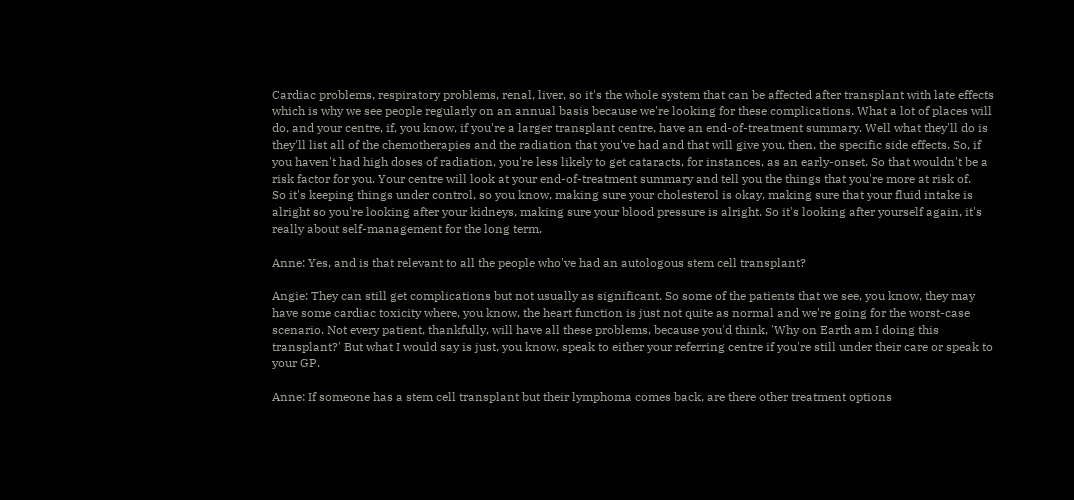Cardiac problems, respiratory problems, renal, liver, so it's the whole system that can be affected after transplant with late effects which is why we see people regularly on an annual basis because we're looking for these complications. What a lot of places will do, and your centre, if, you know, if you're a larger transplant centre, have an end-of-treatment summary. Well what they'll do is they'll list all of the chemotherapies and the radiation that you've had and that will give you, then, the specific side effects. So, if you haven't had high doses of radiation, you're less likely to get cataracts, for instances, as an early-onset. So that wouldn't be a risk factor for you. Your centre will look at your end-of-treatment summary and tell you the things that you're more at risk of.
So it's keeping things under control, so you know, making sure your cholesterol is okay, making sure that your fluid intake is alright so you're looking after your kidneys, making sure your blood pressure is alright. So it's looking after yourself again, it's really about self-management for the long term.

Anne: Yes, and is that relevant to all the people who've had an autologous stem cell transplant?

Angie: They can still get complications but not usually as significant. So some of the patients that we see, you know, they may have some cardiac toxicity where, you know, the heart function is just not quite as normal and we're going for the worst-case scenario. Not every patient, thankfully, will have all these problems, because you'd think, 'Why on Earth am I doing this transplant?' But what I would say is just, you know, speak to either your referring centre if you're still under their care or speak to your GP.

Anne: If someone has a stem cell transplant but their lymphoma comes back, are there other treatment options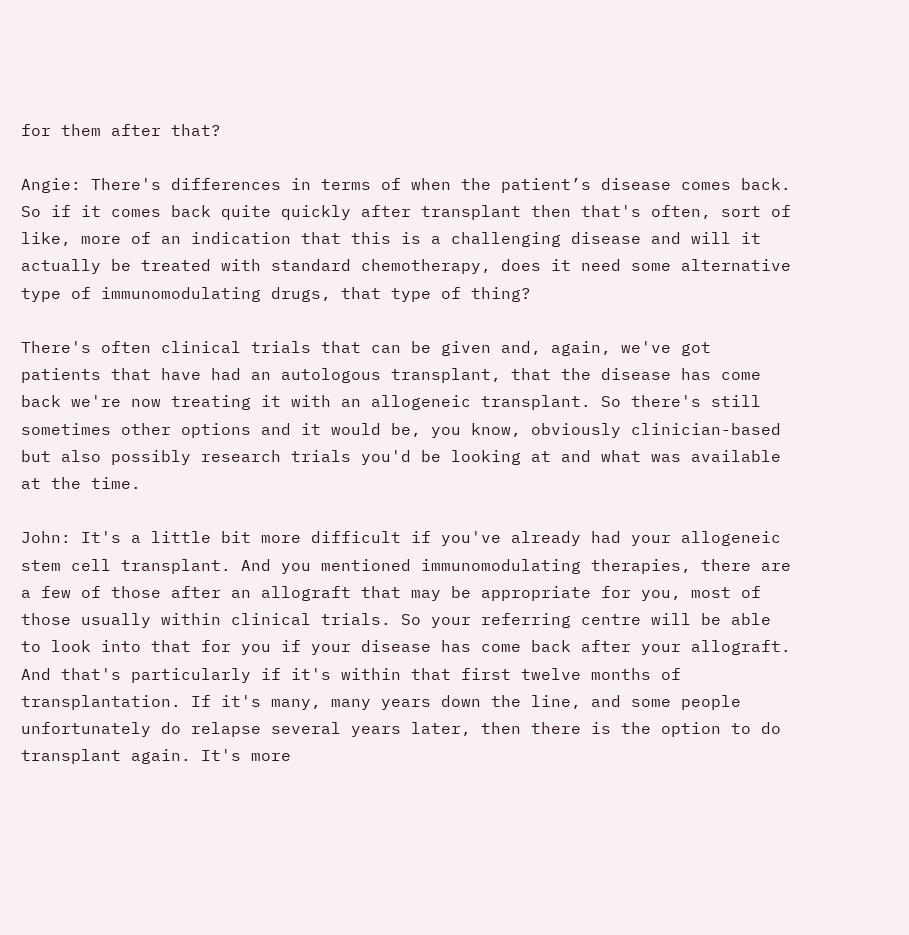for them after that?

Angie: There's differences in terms of when the patient’s disease comes back. So if it comes back quite quickly after transplant then that's often, sort of like, more of an indication that this is a challenging disease and will it actually be treated with standard chemotherapy, does it need some alternative type of immunomodulating drugs, that type of thing?

There's often clinical trials that can be given and, again, we've got patients that have had an autologous transplant, that the disease has come back we're now treating it with an allogeneic transplant. So there's still sometimes other options and it would be, you know, obviously clinician-based but also possibly research trials you'd be looking at and what was available at the time.

John: It's a little bit more difficult if you've already had your allogeneic stem cell transplant. And you mentioned immunomodulating therapies, there are a few of those after an allograft that may be appropriate for you, most of those usually within clinical trials. So your referring centre will be able to look into that for you if your disease has come back after your allograft. And that's particularly if it's within that first twelve months of transplantation. If it's many, many years down the line, and some people unfortunately do relapse several years later, then there is the option to do transplant again. It's more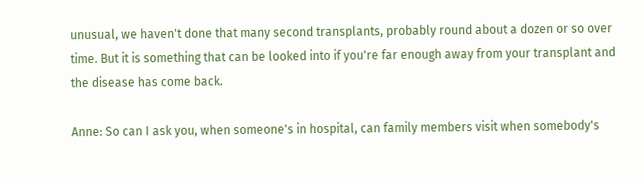unusual, we haven't done that many second transplants, probably round about a dozen or so over time. But it is something that can be looked into if you're far enough away from your transplant and the disease has come back.

Anne: So can I ask you, when someone's in hospital, can family members visit when somebody's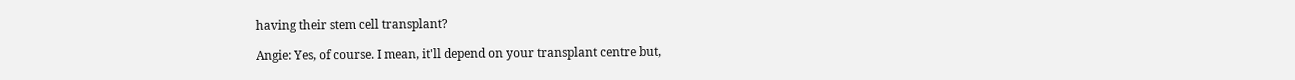having their stem cell transplant?

Angie: Yes, of course. I mean, it'll depend on your transplant centre but,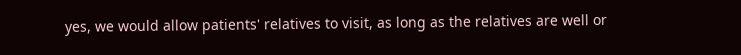yes, we would allow patients' relatives to visit, as long as the relatives are well or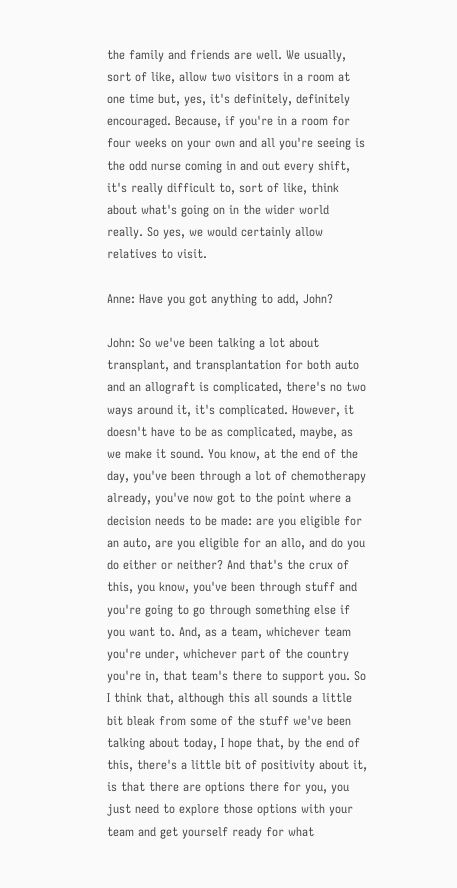the family and friends are well. We usually, sort of like, allow two visitors in a room at one time but, yes, it's definitely, definitely encouraged. Because, if you're in a room for four weeks on your own and all you're seeing is the odd nurse coming in and out every shift, it's really difficult to, sort of like, think about what's going on in the wider world really. So yes, we would certainly allow relatives to visit.

Anne: Have you got anything to add, John?

John: So we've been talking a lot about transplant, and transplantation for both auto and an allograft is complicated, there's no two ways around it, it's complicated. However, it doesn't have to be as complicated, maybe, as we make it sound. You know, at the end of the day, you've been through a lot of chemotherapy already, you've now got to the point where a decision needs to be made: are you eligible for an auto, are you eligible for an allo, and do you do either or neither? And that's the crux of this, you know, you've been through stuff and you're going to go through something else if you want to. And, as a team, whichever team you're under, whichever part of the country you're in, that team's there to support you. So I think that, although this all sounds a little bit bleak from some of the stuff we've been talking about today, I hope that, by the end of this, there's a little bit of positivity about it, is that there are options there for you, you just need to explore those options with your team and get yourself ready for what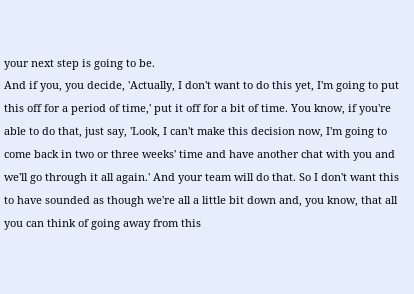your next step is going to be.
And if you, you decide, 'Actually, I don't want to do this yet, I'm going to put this off for a period of time,' put it off for a bit of time. You know, if you're able to do that, just say, 'Look, I can't make this decision now, I'm going to come back in two or three weeks' time and have another chat with you and we'll go through it all again.' And your team will do that. So I don't want this to have sounded as though we're all a little bit down and, you know, that all you can think of going away from this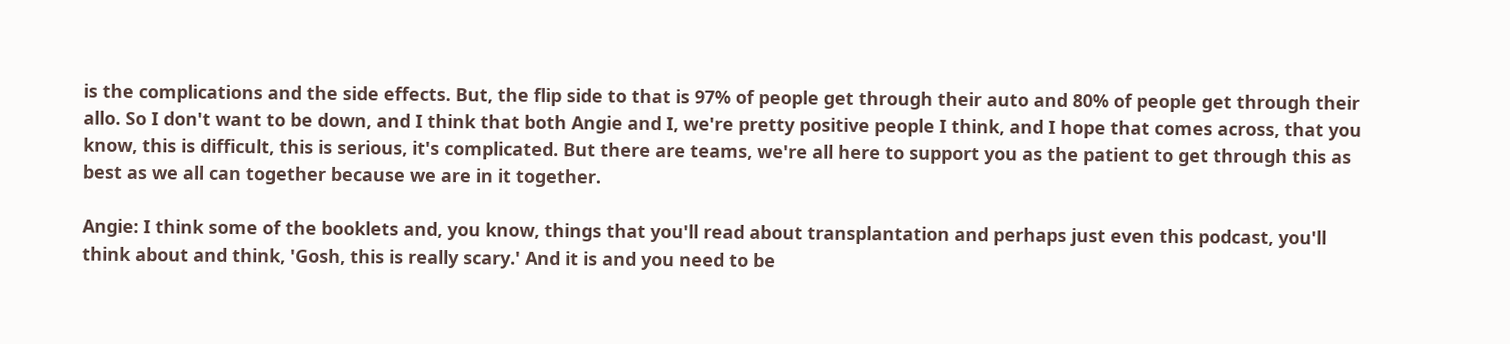is the complications and the side effects. But, the flip side to that is 97% of people get through their auto and 80% of people get through their allo. So I don't want to be down, and I think that both Angie and I, we're pretty positive people I think, and I hope that comes across, that you know, this is difficult, this is serious, it's complicated. But there are teams, we're all here to support you as the patient to get through this as best as we all can together because we are in it together.

Angie: I think some of the booklets and, you know, things that you'll read about transplantation and perhaps just even this podcast, you'll think about and think, 'Gosh, this is really scary.' And it is and you need to be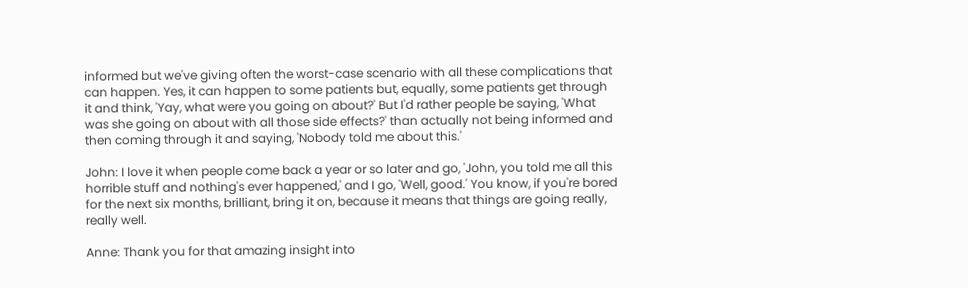informed but we've giving often the worst-case scenario with all these complications that can happen. Yes, it can happen to some patients but, equally, some patients get through it and think, 'Yay, what were you going on about?' But I'd rather people be saying, 'What was she going on about with all those side effects?' than actually not being informed and then coming through it and saying, 'Nobody told me about this.'

John: I love it when people come back a year or so later and go, 'John, you told me all this horrible stuff and nothing's ever happened,' and I go, 'Well, good.' You know, if you're bored for the next six months, brilliant, bring it on, because it means that things are going really, really well.

Anne: Thank you for that amazing insight into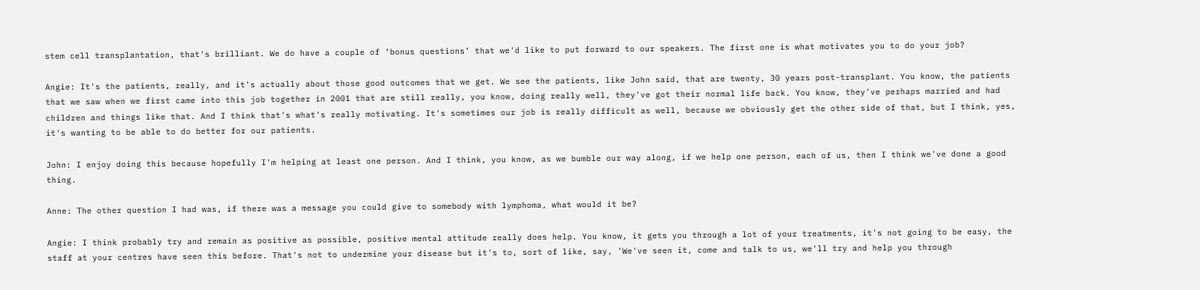stem cell transplantation, that's brilliant. We do have a couple of ‘bonus questions’ that we'd like to put forward to our speakers. The first one is what motivates you to do your job?

Angie: It's the patients, really, and it's actually about those good outcomes that we get. We see the patients, like John said, that are twenty, 30 years post-transplant. You know, the patients that we saw when we first came into this job together in 2001 that are still really, you know, doing really well, they've got their normal life back. You know, they've perhaps married and had children and things like that. And I think that's what's really motivating. It's sometimes our job is really difficult as well, because we obviously get the other side of that, but I think, yes, it's wanting to be able to do better for our patients.

John: I enjoy doing this because hopefully I'm helping at least one person. And I think, you know, as we bumble our way along, if we help one person, each of us, then I think we've done a good thing.

Anne: The other question I had was, if there was a message you could give to somebody with lymphoma, what would it be?

Angie: I think probably try and remain as positive as possible, positive mental attitude really does help. You know, it gets you through a lot of your treatments, it's not going to be easy, the staff at your centres have seen this before. That's not to undermine your disease but it's to, sort of like, say, 'We've seen it, come and talk to us, we'll try and help you through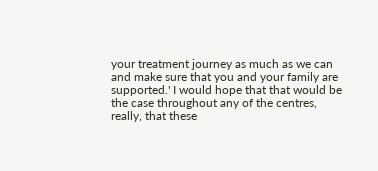your treatment journey as much as we can and make sure that you and your family are supported.' I would hope that that would be the case throughout any of the centres, really, that these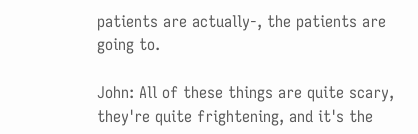patients are actually-, the patients are going to.

John: All of these things are quite scary, they're quite frightening, and it's the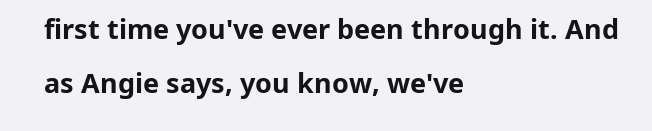first time you've ever been through it. And as Angie says, you know, we've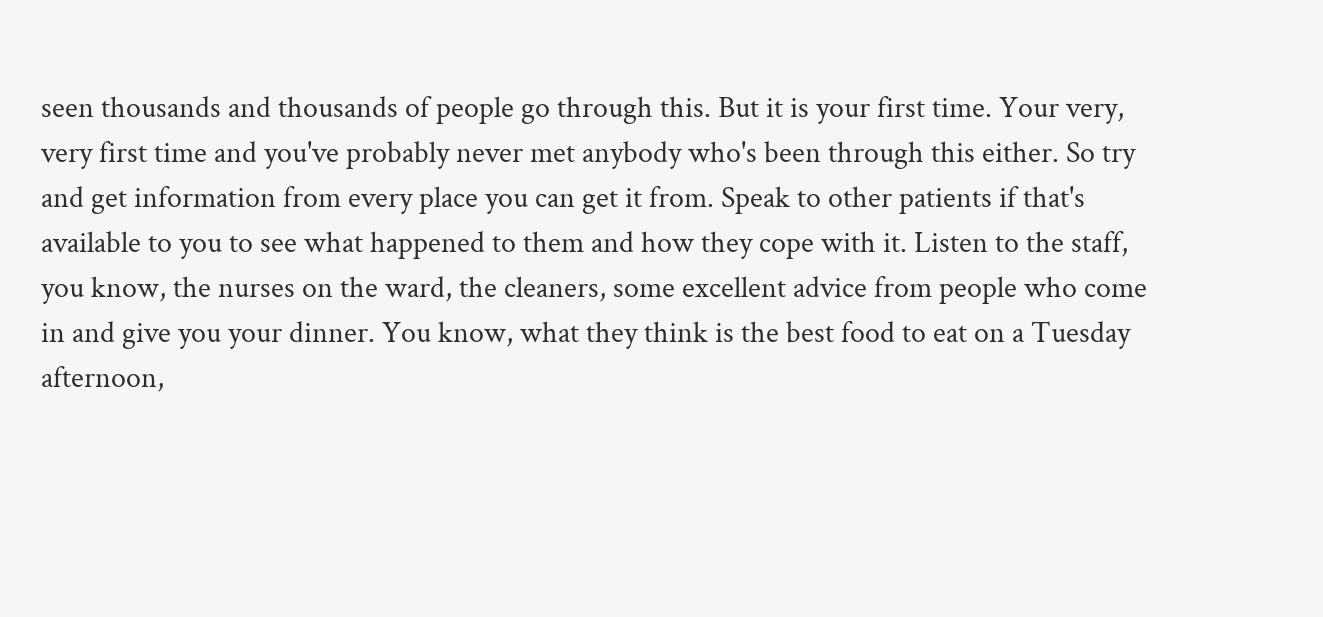seen thousands and thousands of people go through this. But it is your first time. Your very, very first time and you've probably never met anybody who's been through this either. So try and get information from every place you can get it from. Speak to other patients if that's available to you to see what happened to them and how they cope with it. Listen to the staff, you know, the nurses on the ward, the cleaners, some excellent advice from people who come in and give you your dinner. You know, what they think is the best food to eat on a Tuesday afternoon,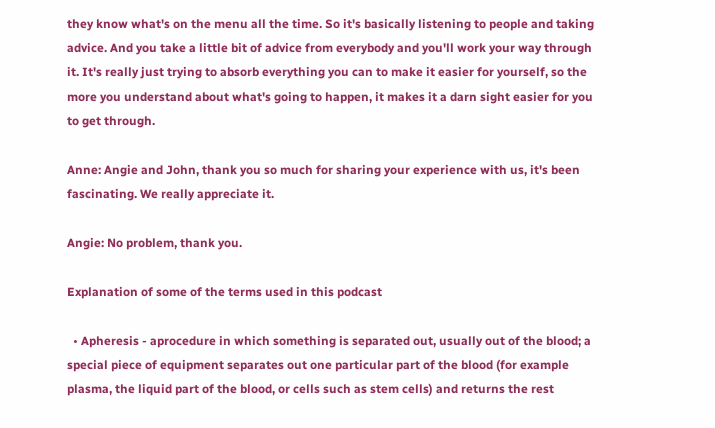they know what's on the menu all the time. So it's basically listening to people and taking advice. And you take a little bit of advice from everybody and you'll work your way through it. It's really just trying to absorb everything you can to make it easier for yourself, so the more you understand about what's going to happen, it makes it a darn sight easier for you to get through.

Anne: Angie and John, thank you so much for sharing your experience with us, it's been fascinating. We really appreciate it.

Angie: No problem, thank you.

Explanation of some of the terms used in this podcast

  • Apheresis - aprocedure in which something is separated out, usually out of the blood; a special piece of equipment separates out one particular part of the blood (for example plasma, the liquid part of the blood, or cells such as stem cells) and returns the rest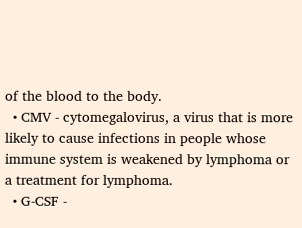of the blood to the body.
  • CMV - cytomegalovirus, a virus that is more likely to cause infections in people whose immune system is weakened by lymphoma or a treatment for lymphoma.
  • G-CSF -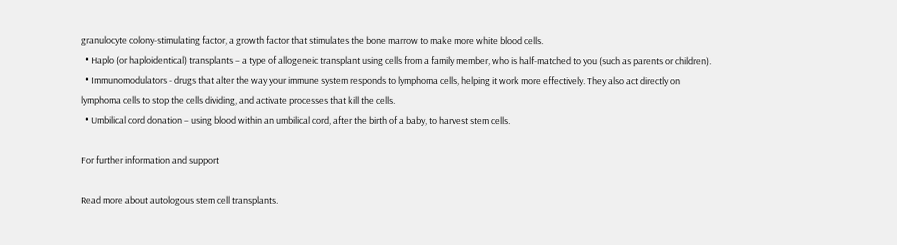granulocyte colony-stimulating factor, a growth factor that stimulates the bone marrow to make more white blood cells.
  • Haplo (or haploidentical) transplants – a type of allogeneic transplant using cells from a family member, who is half-matched to you (such as parents or children).
  • Immunomodulators - drugs that alter the way your immune system responds to lymphoma cells, helping it work more effectively. They also act directly on lymphoma cells to stop the cells dividing, and activate processes that kill the cells.
  • Umbilical cord donation – using blood within an umbilical cord, after the birth of a baby, to harvest stem cells.

For further information and support

Read more about autologous stem cell transplants.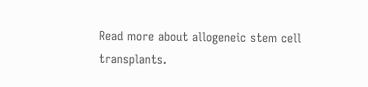Read more about allogeneic stem cell transplants.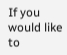If you would like to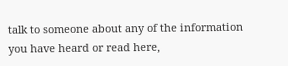talk to someone about any of the information you have heard or read here,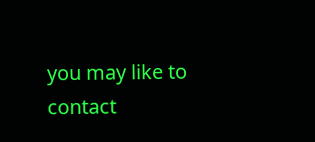you may like to contact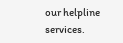our helpline services.